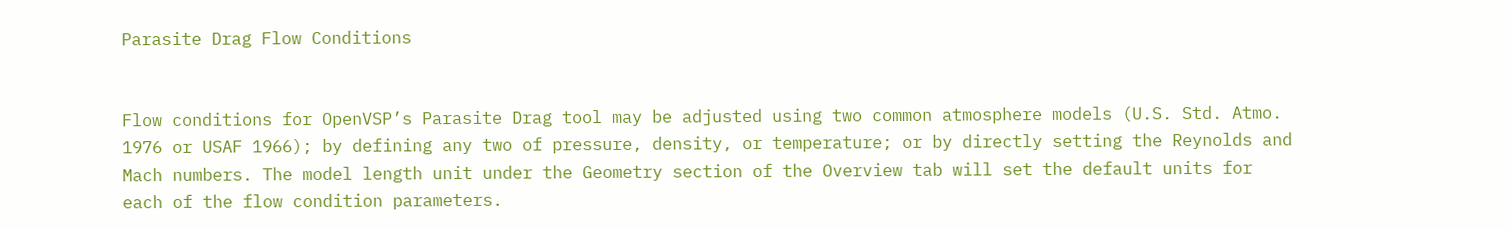Parasite Drag Flow Conditions


Flow conditions for OpenVSP’s Parasite Drag tool may be adjusted using two common atmosphere models (U.S. Std. Atmo. 1976 or USAF 1966); by defining any two of pressure, density, or temperature; or by directly setting the Reynolds and Mach numbers. The model length unit under the Geometry section of the Overview tab will set the default units for each of the flow condition parameters.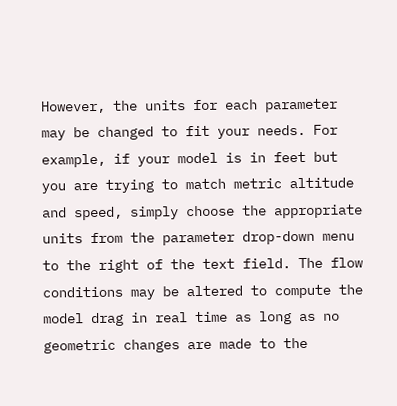However, the units for each parameter may be changed to fit your needs. For example, if your model is in feet but you are trying to match metric altitude and speed, simply choose the appropriate units from the parameter drop-down menu to the right of the text field. The flow conditions may be altered to compute the model drag in real time as long as no geometric changes are made to the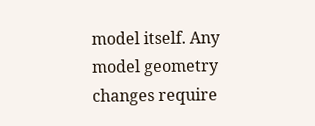model itself. Any model geometry changes require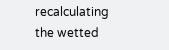recalculating the wetted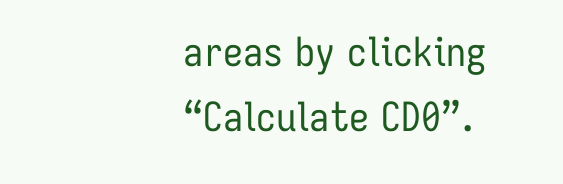areas by clicking “Calculate CD0”.